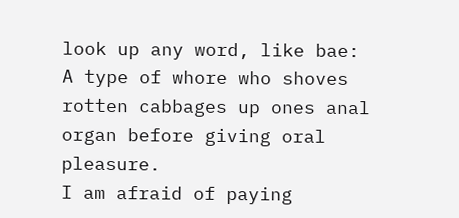look up any word, like bae:
A type of whore who shoves rotten cabbages up ones anal organ before giving oral pleasure.
I am afraid of paying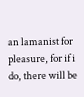an lamanist for pleasure, for if i do, there will be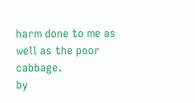harm done to me as well as the poor cabbage.
by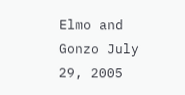Elmo and Gonzo July 29, 2005